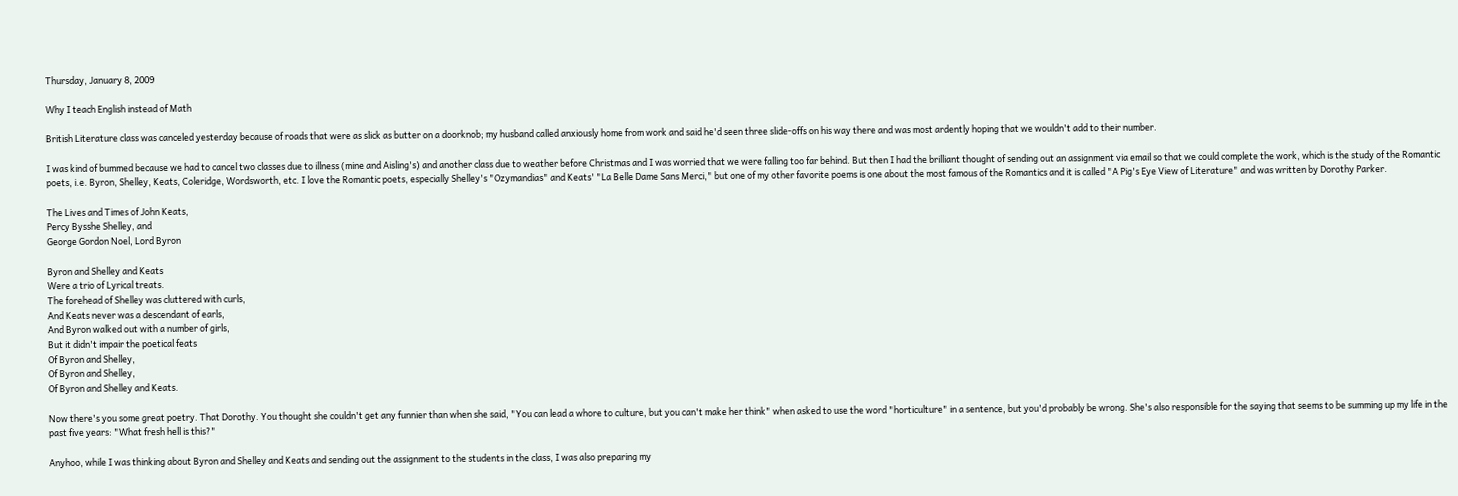Thursday, January 8, 2009

Why I teach English instead of Math

British Literature class was canceled yesterday because of roads that were as slick as butter on a doorknob; my husband called anxiously home from work and said he'd seen three slide-offs on his way there and was most ardently hoping that we wouldn't add to their number.

I was kind of bummed because we had to cancel two classes due to illness (mine and Aisling's) and another class due to weather before Christmas and I was worried that we were falling too far behind. But then I had the brilliant thought of sending out an assignment via email so that we could complete the work, which is the study of the Romantic poets, i.e. Byron, Shelley, Keats, Coleridge, Wordsworth, etc. I love the Romantic poets, especially Shelley's "Ozymandias" and Keats' "La Belle Dame Sans Merci," but one of my other favorite poems is one about the most famous of the Romantics and it is called "A Pig's Eye View of Literature" and was written by Dorothy Parker.

The Lives and Times of John Keats,
Percy Bysshe Shelley, and
George Gordon Noel, Lord Byron

Byron and Shelley and Keats
Were a trio of Lyrical treats.
The forehead of Shelley was cluttered with curls,
And Keats never was a descendant of earls,
And Byron walked out with a number of girls,
But it didn't impair the poetical feats
Of Byron and Shelley,
Of Byron and Shelley,
Of Byron and Shelley and Keats.

Now there's you some great poetry. That Dorothy. You thought she couldn't get any funnier than when she said, "You can lead a whore to culture, but you can't make her think" when asked to use the word "horticulture" in a sentence, but you'd probably be wrong. She's also responsible for the saying that seems to be summing up my life in the past five years: "What fresh hell is this?"

Anyhoo, while I was thinking about Byron and Shelley and Keats and sending out the assignment to the students in the class, I was also preparing my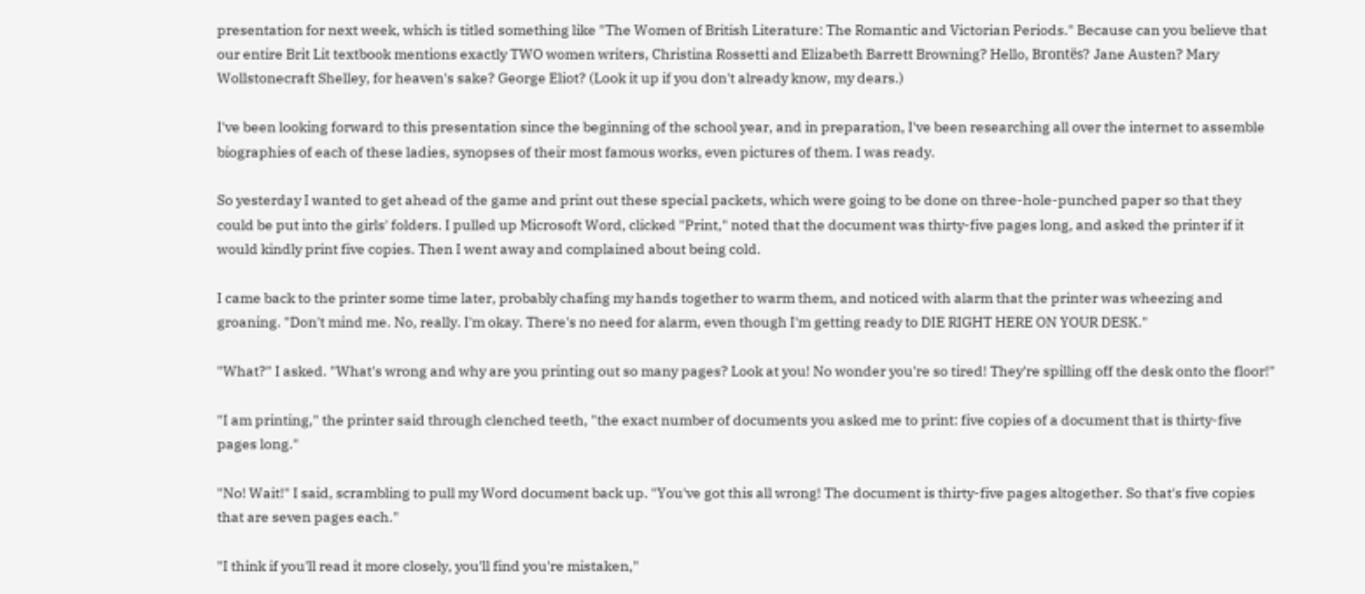presentation for next week, which is titled something like "The Women of British Literature: The Romantic and Victorian Periods." Because can you believe that our entire Brit Lit textbook mentions exactly TWO women writers, Christina Rossetti and Elizabeth Barrett Browning? Hello, Brontës? Jane Austen? Mary Wollstonecraft Shelley, for heaven's sake? George Eliot? (Look it up if you don't already know, my dears.)

I've been looking forward to this presentation since the beginning of the school year, and in preparation, I've been researching all over the internet to assemble biographies of each of these ladies, synopses of their most famous works, even pictures of them. I was ready.

So yesterday I wanted to get ahead of the game and print out these special packets, which were going to be done on three-hole-punched paper so that they could be put into the girls' folders. I pulled up Microsoft Word, clicked "Print," noted that the document was thirty-five pages long, and asked the printer if it would kindly print five copies. Then I went away and complained about being cold.

I came back to the printer some time later, probably chafing my hands together to warm them, and noticed with alarm that the printer was wheezing and groaning. "Don't mind me. No, really. I'm okay. There's no need for alarm, even though I'm getting ready to DIE RIGHT HERE ON YOUR DESK."

"What?" I asked. "What's wrong and why are you printing out so many pages? Look at you! No wonder you're so tired! They're spilling off the desk onto the floor!"

"I am printing," the printer said through clenched teeth, "the exact number of documents you asked me to print: five copies of a document that is thirty-five pages long."

"No! Wait!" I said, scrambling to pull my Word document back up. "You've got this all wrong! The document is thirty-five pages altogether. So that's five copies that are seven pages each."

"I think if you'll read it more closely, you'll find you're mistaken,"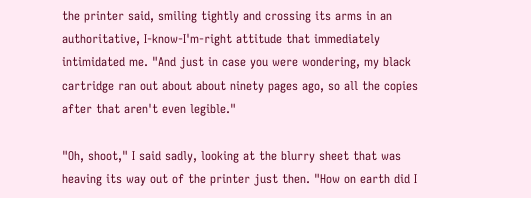the printer said, smiling tightly and crossing its arms in an authoritative, I-know-I'm-right attitude that immediately intimidated me. "And just in case you were wondering, my black cartridge ran out about about ninety pages ago, so all the copies after that aren't even legible."

"Oh, shoot," I said sadly, looking at the blurry sheet that was heaving its way out of the printer just then. "How on earth did I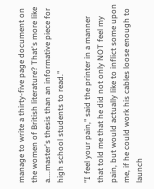manage to write a thirty-five page document on the women of British literature? That's more like a....master's thesis than an informative piece for high school students to read."

"I feel your pain," said the printer in a manner that told me that he did not only NOT feel my pain, but would actually like to inflict some upon me, if he could work his cables loose enough to launch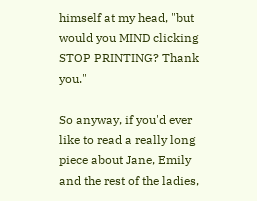himself at my head, "but would you MIND clicking STOP PRINTING? Thank you."

So anyway, if you'd ever like to read a really long piece about Jane, Emily and the rest of the ladies,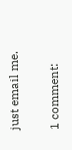just email me.

1 comment: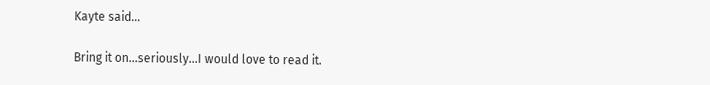Kayte said...

Bring it on...seriously...I would love to read it.